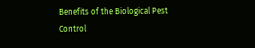Benefits of the Biological Pest Control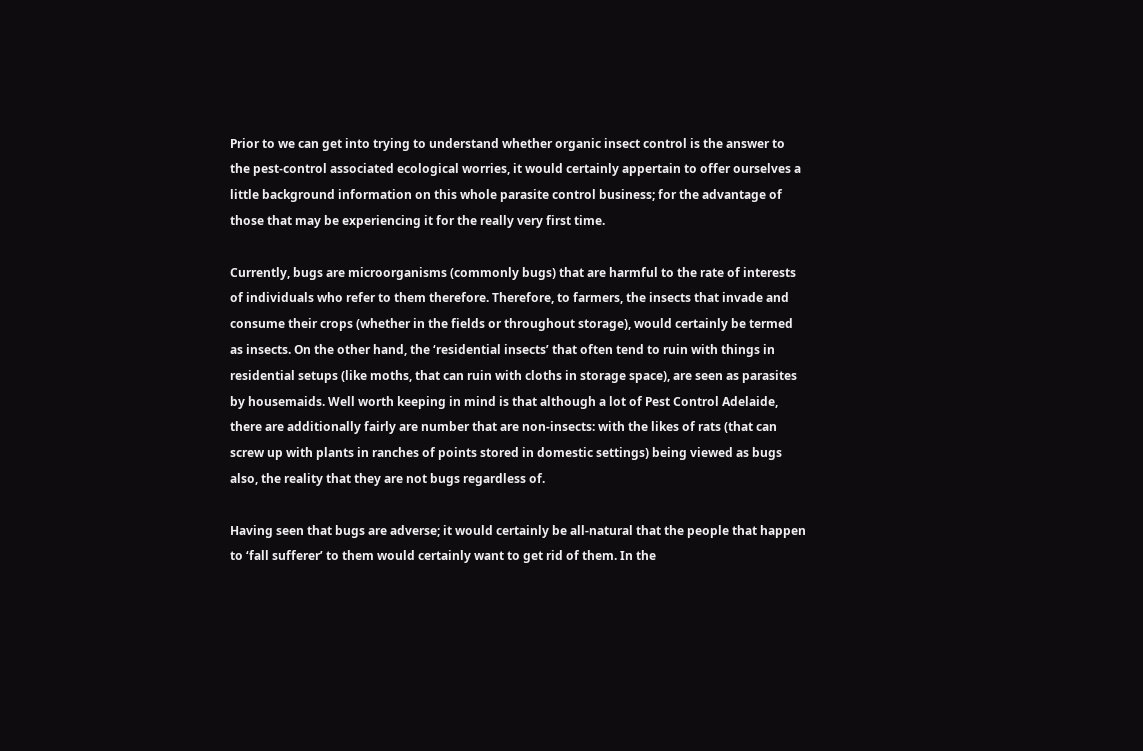Prior to we can get into trying to understand whether organic insect control is the answer to the pest-control associated ecological worries, it would certainly appertain to offer ourselves a little background information on this whole parasite control business; for the advantage of those that may be experiencing it for the really very first time.

Currently, bugs are microorganisms (commonly bugs) that are harmful to the rate of interests of individuals who refer to them therefore. Therefore, to farmers, the insects that invade and consume their crops (whether in the fields or throughout storage), would certainly be termed as insects. On the other hand, the ‘residential insects’ that often tend to ruin with things in residential setups (like moths, that can ruin with cloths in storage space), are seen as parasites by housemaids. Well worth keeping in mind is that although a lot of Pest Control Adelaide, there are additionally fairly are number that are non-insects: with the likes of rats (that can screw up with plants in ranches of points stored in domestic settings) being viewed as bugs also, the reality that they are not bugs regardless of.

Having seen that bugs are adverse; it would certainly be all-natural that the people that happen to ‘fall sufferer’ to them would certainly want to get rid of them. In the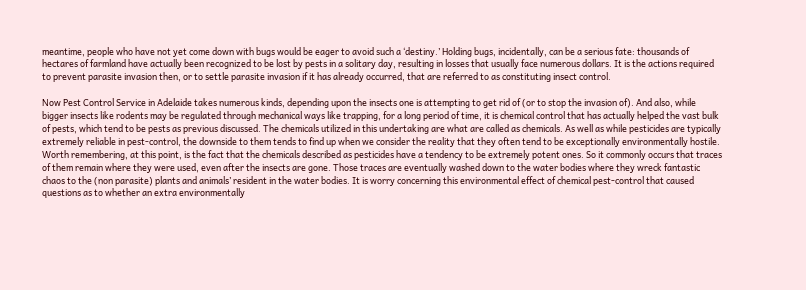meantime, people who have not yet come down with bugs would be eager to avoid such a ‘destiny.’ Holding bugs, incidentally, can be a serious fate: thousands of hectares of farmland have actually been recognized to be lost by pests in a solitary day, resulting in losses that usually face numerous dollars. It is the actions required to prevent parasite invasion then, or to settle parasite invasion if it has already occurred, that are referred to as constituting insect control.

Now Pest Control Service in Adelaide takes numerous kinds, depending upon the insects one is attempting to get rid of (or to stop the invasion of). And also, while bigger insects like rodents may be regulated through mechanical ways like trapping, for a long period of time, it is chemical control that has actually helped the vast bulk of pests, which tend to be pests as previous discussed. The chemicals utilized in this undertaking are what are called as chemicals. As well as while pesticides are typically extremely reliable in pest-control, the downside to them tends to find up when we consider the reality that they often tend to be exceptionally environmentally hostile. Worth remembering, at this point, is the fact that the chemicals described as pesticides have a tendency to be extremely potent ones. So it commonly occurs that traces of them remain where they were used, even after the insects are gone. Those traces are eventually washed down to the water bodies where they wreck fantastic chaos to the (non parasite) plants and animals’ resident in the water bodies. It is worry concerning this environmental effect of chemical pest-control that caused questions as to whether an extra environmentally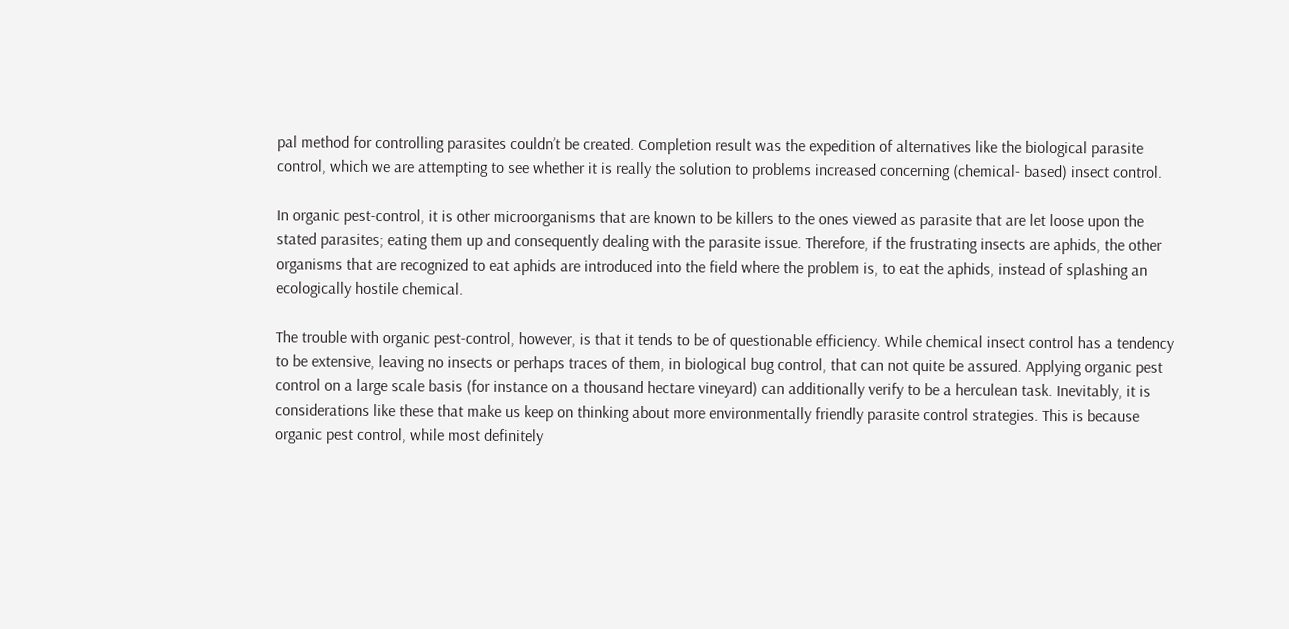pal method for controlling parasites couldn’t be created. Completion result was the expedition of alternatives like the biological parasite control, which we are attempting to see whether it is really the solution to problems increased concerning (chemical- based) insect control.

In organic pest-control, it is other microorganisms that are known to be killers to the ones viewed as parasite that are let loose upon the stated parasites; eating them up and consequently dealing with the parasite issue. Therefore, if the frustrating insects are aphids, the other organisms that are recognized to eat aphids are introduced into the field where the problem is, to eat the aphids, instead of splashing an ecologically hostile chemical.

The trouble with organic pest-control, however, is that it tends to be of questionable efficiency. While chemical insect control has a tendency to be extensive, leaving no insects or perhaps traces of them, in biological bug control, that can not quite be assured. Applying organic pest control on a large scale basis (for instance on a thousand hectare vineyard) can additionally verify to be a herculean task. Inevitably, it is considerations like these that make us keep on thinking about more environmentally friendly parasite control strategies. This is because organic pest control, while most definitely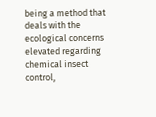being a method that deals with the ecological concerns elevated regarding chemical insect control,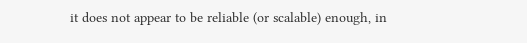it does not appear to be reliable (or scalable) enough, in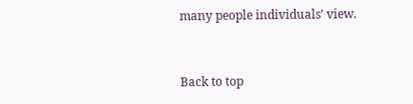many people individuals’ view.


Back to top